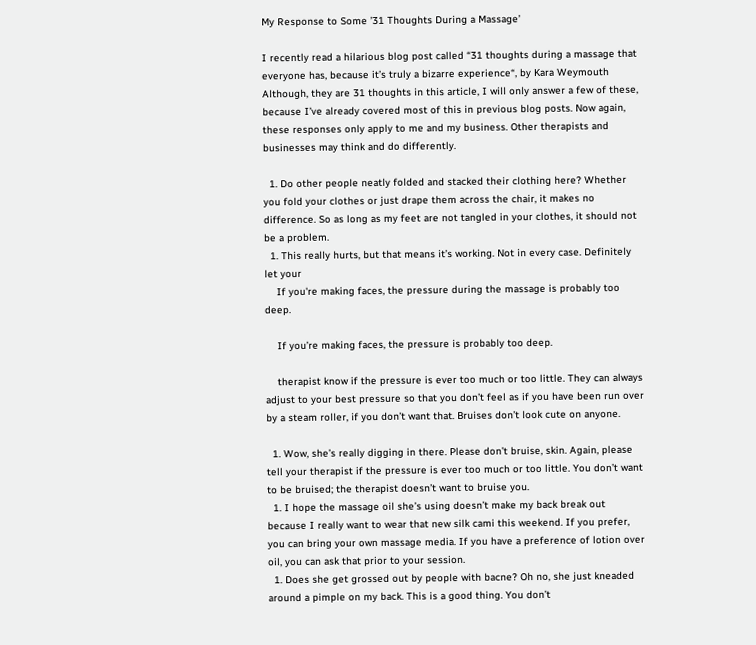My Response to Some ’31 Thoughts During a Massage’

I recently read a hilarious blog post called “31 thoughts during a massage that everyone has, because it’s truly a bizarre experience“, by Kara Weymouth Although, they are 31 thoughts in this article, I will only answer a few of these, because I’ve already covered most of this in previous blog posts. Now again, these responses only apply to me and my business. Other therapists and businesses may think and do differently.

  1. Do other people neatly folded and stacked their clothing here? Whether you fold your clothes or just drape them across the chair, it makes no difference. So as long as my feet are not tangled in your clothes, it should not be a problem.
  1. This really hurts, but that means it’s working. Not in every case. Definitely let your
    If you're making faces, the pressure during the massage is probably too deep.

    If you’re making faces, the pressure is probably too deep.

    therapist know if the pressure is ever too much or too little. They can always adjust to your best pressure so that you don’t feel as if you have been run over by a steam roller, if you don’t want that. Bruises don’t look cute on anyone.

  1. Wow, she’s really digging in there. Please don’t bruise, skin. Again, please tell your therapist if the pressure is ever too much or too little. You don’t want to be bruised; the therapist doesn’t want to bruise you.
  1. I hope the massage oil she’s using doesn’t make my back break out because I really want to wear that new silk cami this weekend. If you prefer, you can bring your own massage media. If you have a preference of lotion over oil, you can ask that prior to your session.
  1. Does she get grossed out by people with bacne? Oh no, she just kneaded around a pimple on my back. This is a good thing. You don’t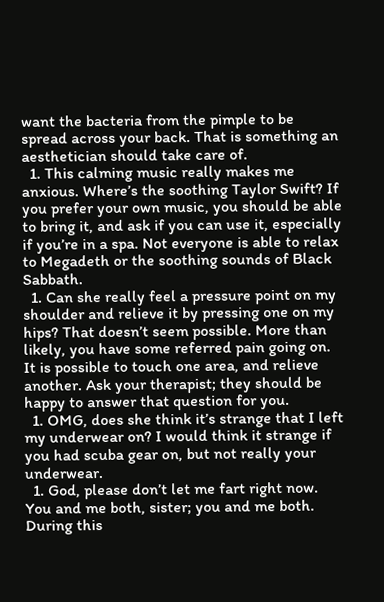want the bacteria from the pimple to be spread across your back. That is something an aesthetician should take care of.
  1. This calming music really makes me anxious. Where’s the soothing Taylor Swift? If you prefer your own music, you should be able to bring it, and ask if you can use it, especially if you’re in a spa. Not everyone is able to relax to Megadeth or the soothing sounds of Black Sabbath.
  1. Can she really feel a pressure point on my shoulder and relieve it by pressing one on my hips? That doesn’t seem possible. More than likely, you have some referred pain going on. It is possible to touch one area, and relieve another. Ask your therapist; they should be happy to answer that question for you.
  1. OMG, does she think it’s strange that I left my underwear on? I would think it strange if you had scuba gear on, but not really your underwear.
  1. God, please don’t let me fart right now. You and me both, sister; you and me both. During this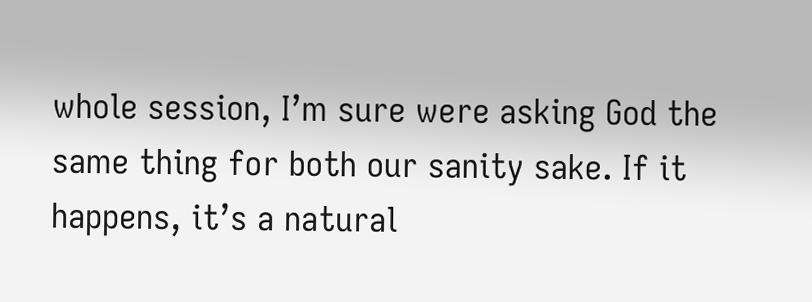whole session, I’m sure were asking God the same thing for both our sanity sake. If it happens, it’s a natural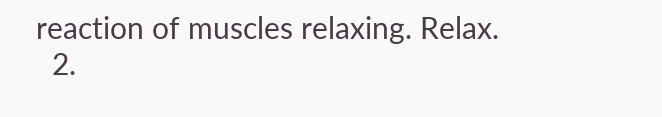reaction of muscles relaxing. Relax.
  2.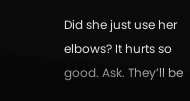Did she just use her elbows? It hurts so good. Ask. They’ll be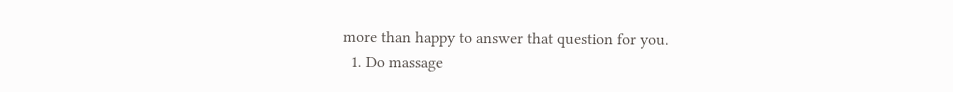more than happy to answer that question for you.
  1. Do massage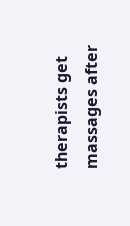therapists get massages after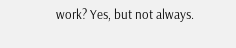work? Yes, but not always.